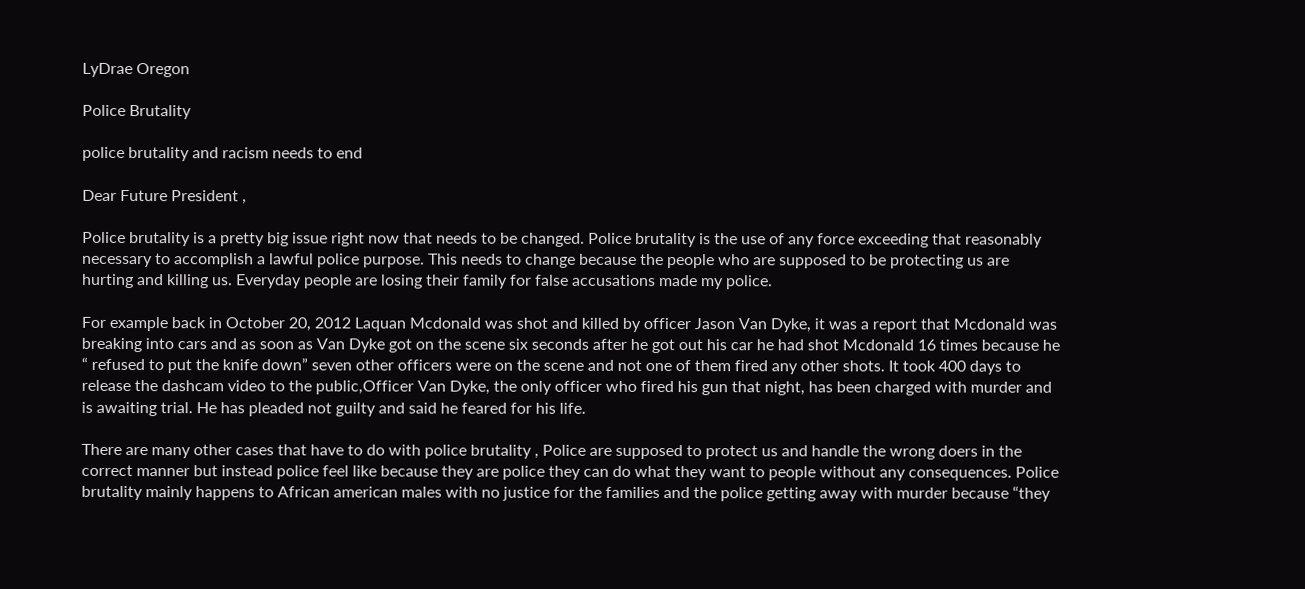LyDrae Oregon

Police Brutality

police brutality and racism needs to end

Dear Future President ,

Police brutality is a pretty big issue right now that needs to be changed. Police brutality is the use of any force exceeding that reasonably necessary to accomplish a lawful police purpose. This needs to change because the people who are supposed to be protecting us are hurting and killing us. Everyday people are losing their family for false accusations made my police.

For example back in October 20, 2012 Laquan Mcdonald was shot and killed by officer Jason Van Dyke, it was a report that Mcdonald was breaking into cars and as soon as Van Dyke got on the scene six seconds after he got out his car he had shot Mcdonald 16 times because he “ refused to put the knife down” seven other officers were on the scene and not one of them fired any other shots. It took 400 days to release the dashcam video to the public,Officer Van Dyke, the only officer who fired his gun that night, has been charged with murder and is awaiting trial. He has pleaded not guilty and said he feared for his life.

There are many other cases that have to do with police brutality , Police are supposed to protect us and handle the wrong doers in the correct manner but instead police feel like because they are police they can do what they want to people without any consequences. Police brutality mainly happens to African american males with no justice for the families and the police getting away with murder because “they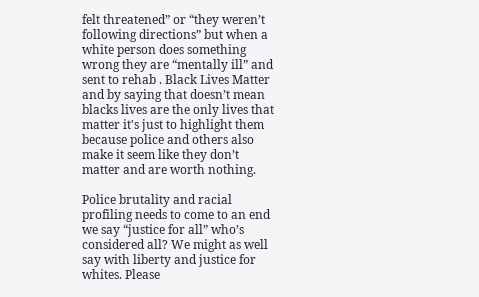felt threatened” or “they weren’t following directions” but when a white person does something wrong they are “mentally ill” and sent to rehab . Black Lives Matter and by saying that doesn’t mean blacks lives are the only lives that matter it's just to highlight them because police and others also make it seem like they don’t matter and are worth nothing.

Police brutality and racial profiling needs to come to an end we say “justice for all” who’s considered all? We might as well say with liberty and justice for whites. Please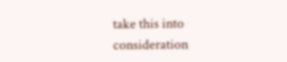take this into consideration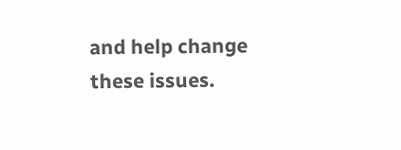and help change these issues.